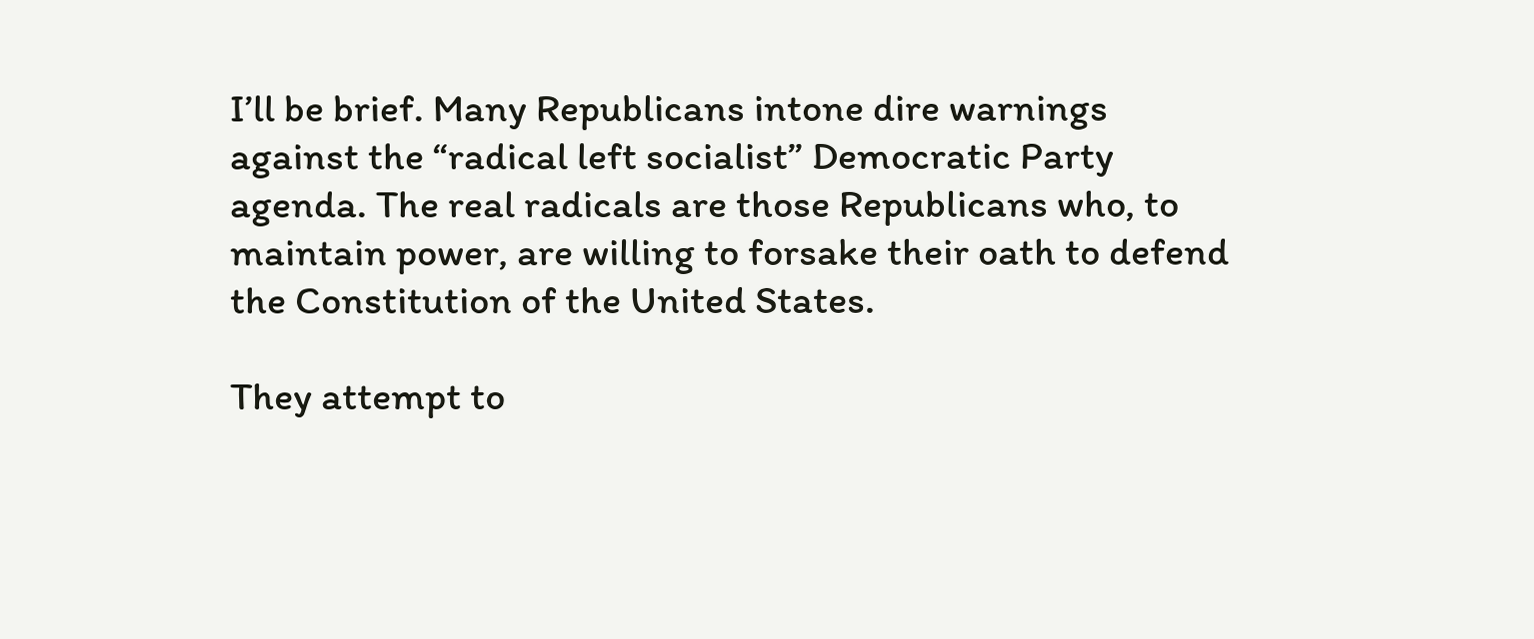I’ll be brief. Many Republicans intone dire warnings against the “radical left socialist” Democratic Party agenda. The real radicals are those Republicans who, to maintain power, are willing to forsake their oath to defend the Constitution of the United States.

They attempt to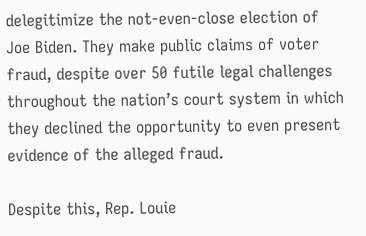delegitimize the not-even-close election of Joe Biden. They make public claims of voter fraud, despite over 50 futile legal challenges throughout the nation’s court system in which they declined the opportunity to even present evidence of the alleged fraud.

Despite this, Rep. Louie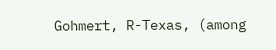Gohmert, R-Texas, (among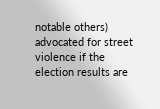notable others) advocated for street violence if the election results are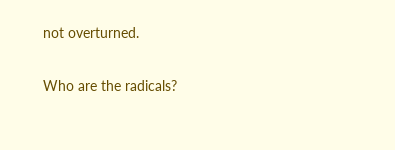not overturned.

Who are the radicals?